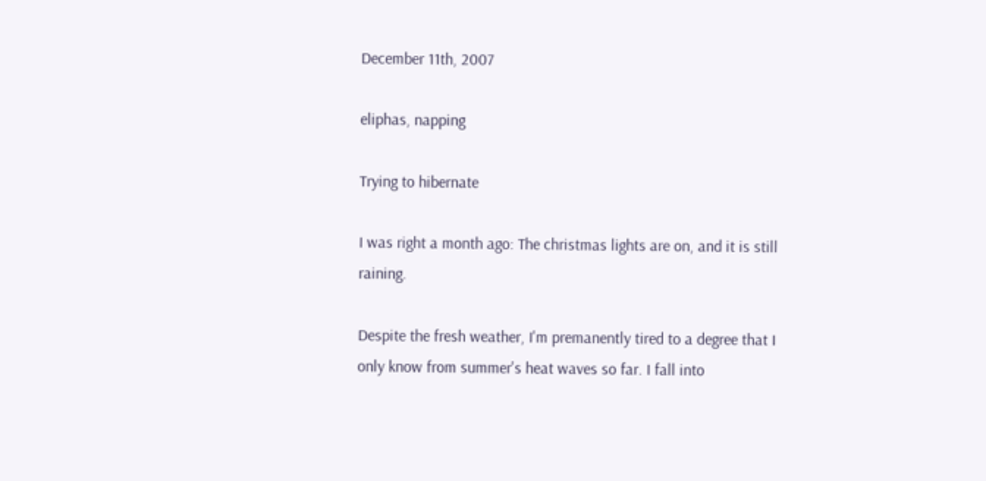December 11th, 2007

eliphas, napping

Trying to hibernate

I was right a month ago: The christmas lights are on, and it is still raining.

Despite the fresh weather, I'm premanently tired to a degree that I only know from summer's heat waves so far. I fall into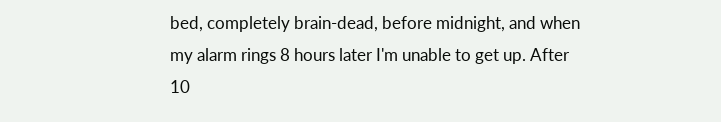bed, completely brain-dead, before midnight, and when my alarm rings 8 hours later I'm unable to get up. After 10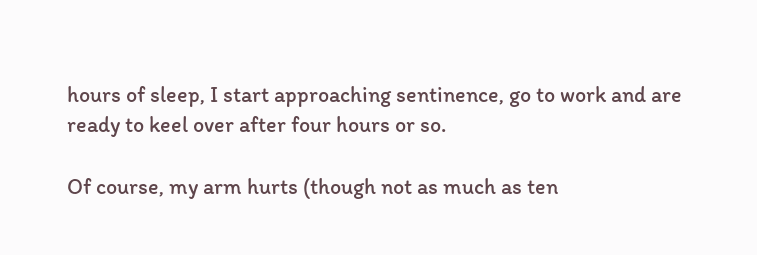hours of sleep, I start approaching sentinence, go to work and are ready to keel over after four hours or so.

Of course, my arm hurts (though not as much as ten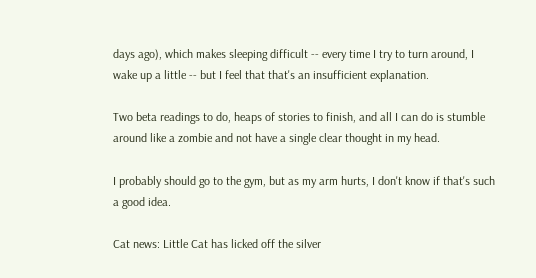days ago), which makes sleeping difficult -- every time I try to turn around, I wake up a little -- but I feel that that's an insufficient explanation.

Two beta readings to do, heaps of stories to finish, and all I can do is stumble around like a zombie and not have a single clear thought in my head.

I probably should go to the gym, but as my arm hurts, I don't know if that's such a good idea.

Cat news: Little Cat has licked off the silver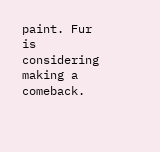paint. Fur is considering making a comeback.